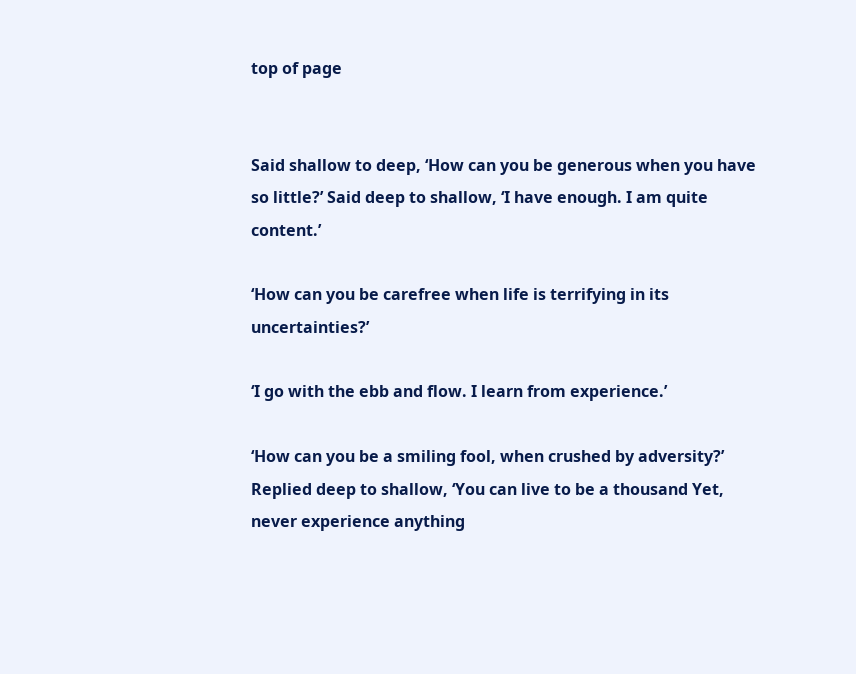top of page


Said shallow to deep, ‘How can you be generous when you have so little?’ Said deep to shallow, ‘I have enough. I am quite content.’

‘How can you be carefree when life is terrifying in its uncertainties?’

‘I go with the ebb and flow. I learn from experience.’

‘How can you be a smiling fool, when crushed by adversity?’ Replied deep to shallow, ‘You can live to be a thousand Yet, never experience anything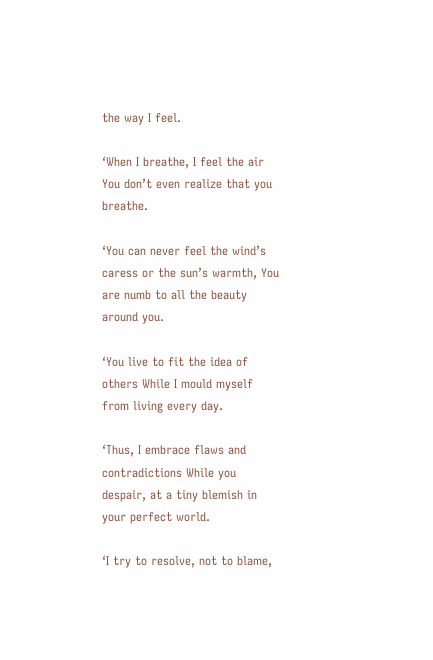the way I feel.

‘When I breathe, I feel the air You don’t even realize that you breathe.

‘You can never feel the wind’s caress or the sun’s warmth, You are numb to all the beauty around you.

‘You live to fit the idea of others While I mould myself from living every day.

‘Thus, I embrace flaws and contradictions While you despair, at a tiny blemish in your perfect world.

‘I try to resolve, not to blame,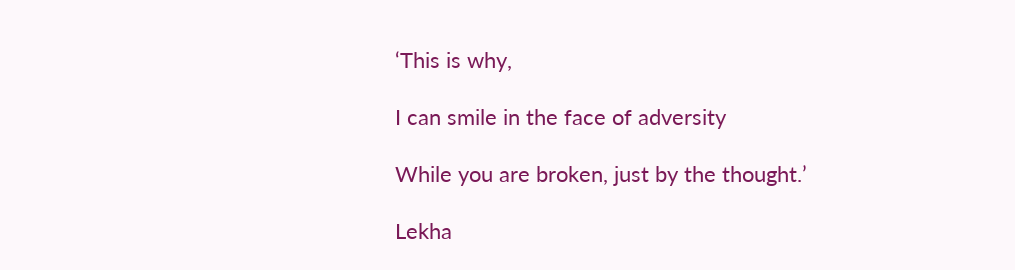‘This is why,

I can smile in the face of adversity

While you are broken, just by the thought.’

Lekha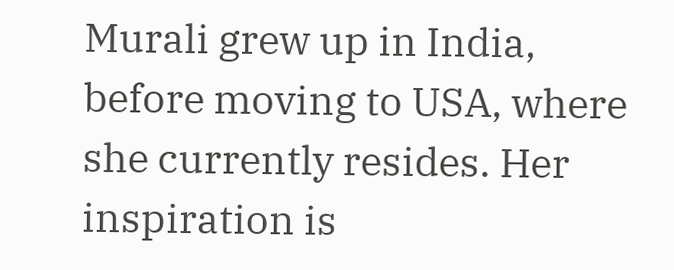Murali grew up in India, before moving to USA, where she currently resides. Her inspiration is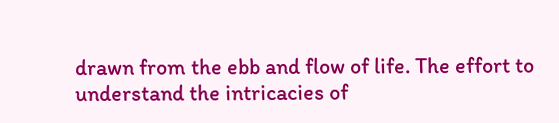drawn from the ebb and flow of life. The effort to understand the intricacies of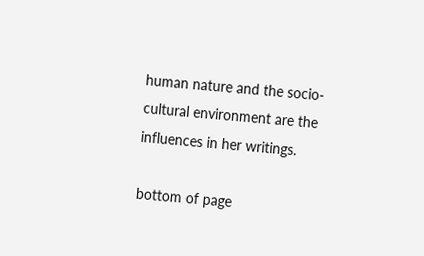human nature and the socio-cultural environment are the influences in her writings.

bottom of page